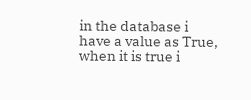in the database i have a value as True, when it is true i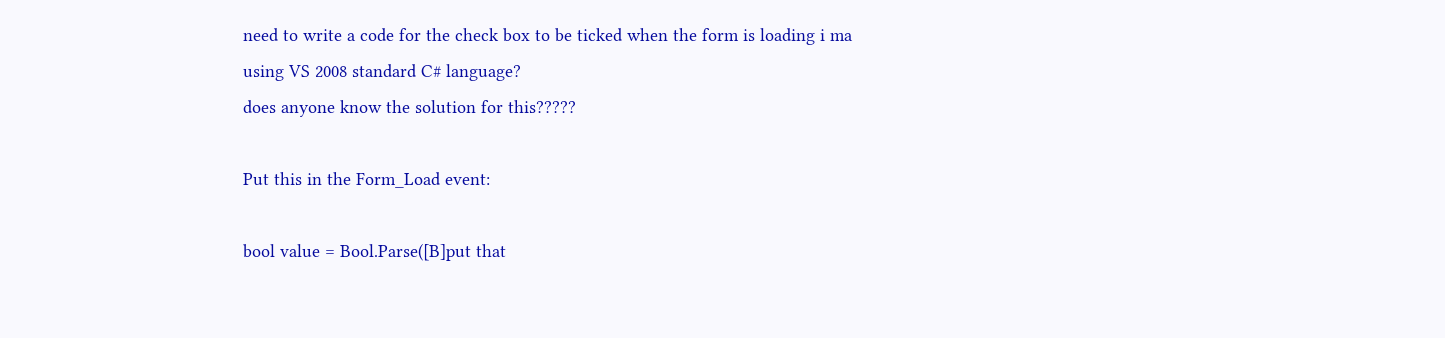need to write a code for the check box to be ticked when the form is loading i ma using VS 2008 standard C# language?
does anyone know the solution for this?????

Put this in the Form_Load event:

bool value = Bool.Parse([B]put that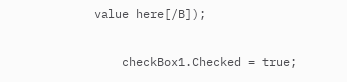value here[/B]);

    checkBox1.Checked = true;